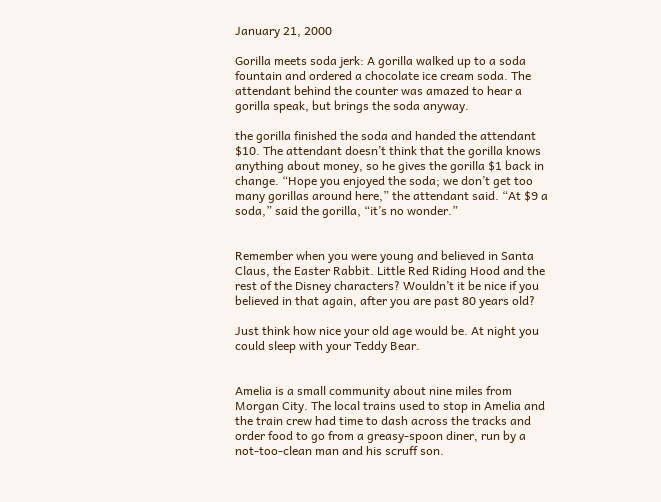January 21, 2000

Gorilla meets soda jerk: A gorilla walked up to a soda fountain and ordered a chocolate ice cream soda. The attendant behind the counter was amazed to hear a gorilla speak, but brings the soda anyway.

the gorilla finished the soda and handed the attendant $10. The attendant doesn’t think that the gorilla knows anything about money, so he gives the gorilla $1 back in change. “Hope you enjoyed the soda; we don’t get too many gorillas around here,” the attendant said. “At $9 a soda,” said the gorilla, “it’s no wonder.”


Remember when you were young and believed in Santa Claus, the Easter Rabbit. Little Red Riding Hood and the rest of the Disney characters? Wouldn’t it be nice if you believed in that again, after you are past 80 years old?

Just think how nice your old age would be. At night you could sleep with your Teddy Bear.


Amelia is a small community about nine miles from Morgan City. The local trains used to stop in Amelia and the train crew had time to dash across the tracks and order food to go from a greasy-spoon diner, run by a not-too-clean man and his scruff son.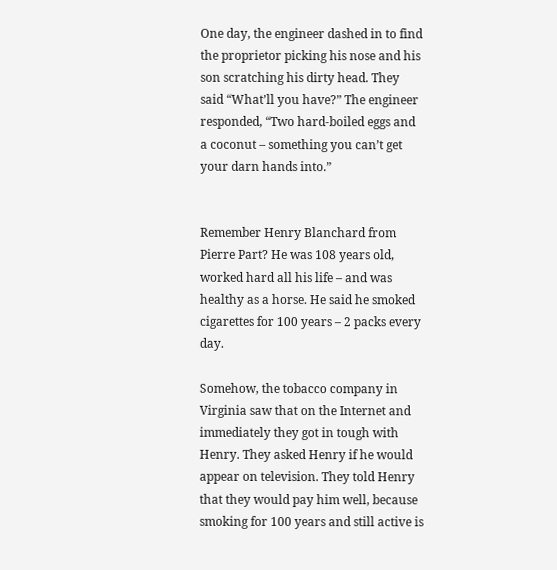One day, the engineer dashed in to find the proprietor picking his nose and his son scratching his dirty head. They said “What’ll you have?” The engineer responded, “Two hard-boiled eggs and a coconut – something you can’t get your darn hands into.”


Remember Henry Blanchard from Pierre Part? He was 108 years old, worked hard all his life – and was healthy as a horse. He said he smoked cigarettes for 100 years – 2 packs every day.

Somehow, the tobacco company in Virginia saw that on the Internet and immediately they got in tough with Henry. They asked Henry if he would appear on television. They told Henry that they would pay him well, because smoking for 100 years and still active is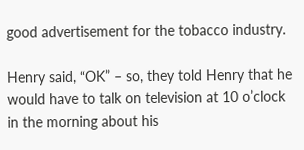good advertisement for the tobacco industry.

Henry said, “OK” – so, they told Henry that he would have to talk on television at 10 o’clock in the morning about his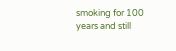smoking for 100 years and still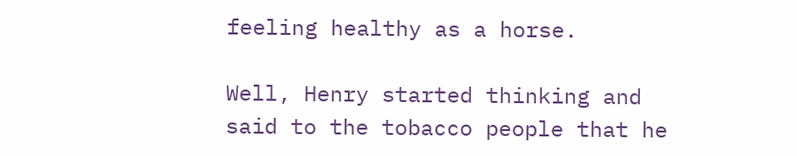feeling healthy as a horse.

Well, Henry started thinking and said to the tobacco people that he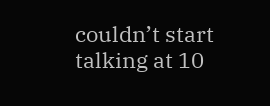couldn’t start talking at 10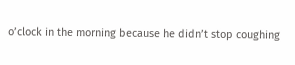o’clock in the morning because he didn’t stop coughing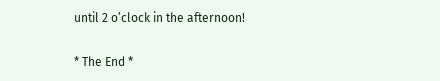until 2 o’clock in the afternoon!

* The End *